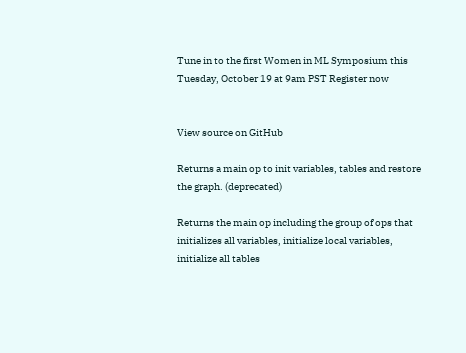Tune in to the first Women in ML Symposium this Tuesday, October 19 at 9am PST Register now


View source on GitHub

Returns a main op to init variables, tables and restore the graph. (deprecated)

Returns the main op including the group of ops that initializes all variables, initialize local variables, initialize all tables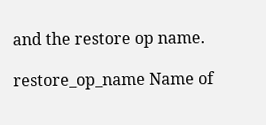and the restore op name.

restore_op_name Name of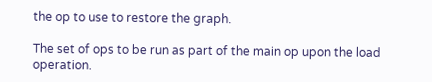the op to use to restore the graph.

The set of ops to be run as part of the main op upon the load operation.